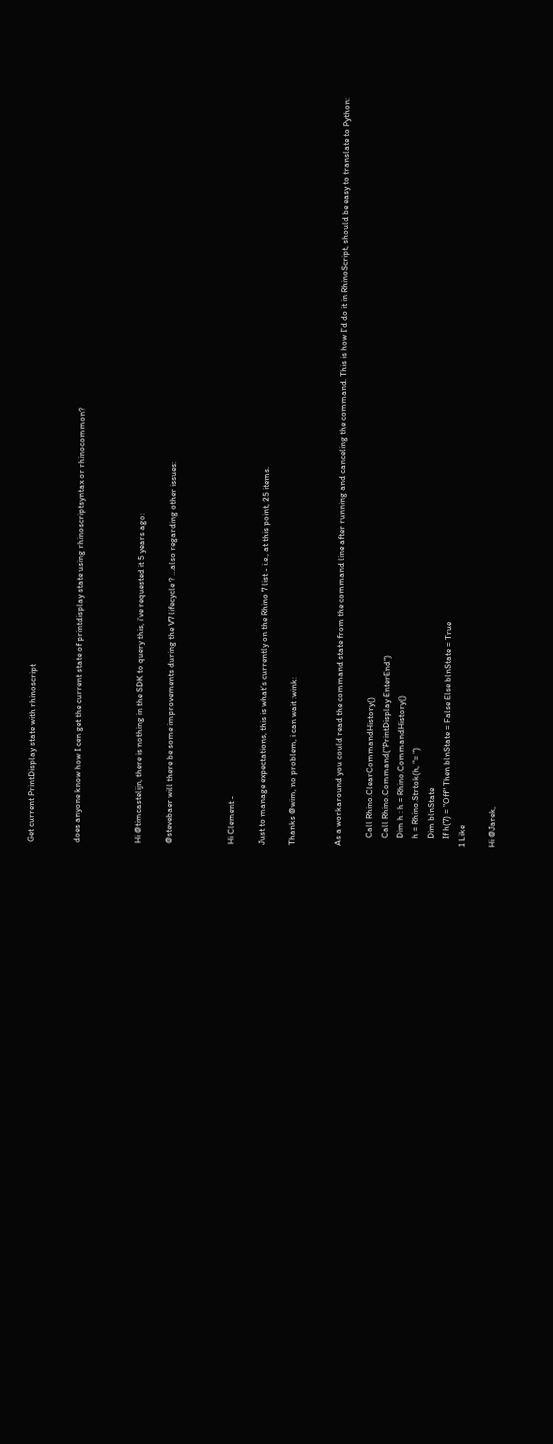Get current PrintDisplay state with rhinoscript


does anyone know how I cen get the current state of printdisplay state using rhinoscriptsyntax or rhinocommon?



Hi @timcastelijn, there is nothing in the SDK to query this, i’ve requested it 5 years ago:

@stevebaer will there be some improvements during the V7 lifecycle ? …also regarding other issues:



Hi Clement -

Just to manage expectations, this is what’s currently on the Rhino 7 list - i.e., at this point, 25 items.

Thanks @wim, no problem, i can wait :wink:


As a workaround you could read the command state from the command line after running and canceling the command. This is how I’d do it in RhinoScript, should be easy to translate to Python:

    Call Rhino.ClearCommandHistory()
    Call Rhino.Command("PrintDisplay EnterEnd")
    Dim h : h = Rhino.CommandHistory()
    h = Rhino.Strtok(h, "= ")
    Dim blnState
    If h(7) = "Off" Then blnState = False Else blnState = True
1 Like

Hi @Jarek,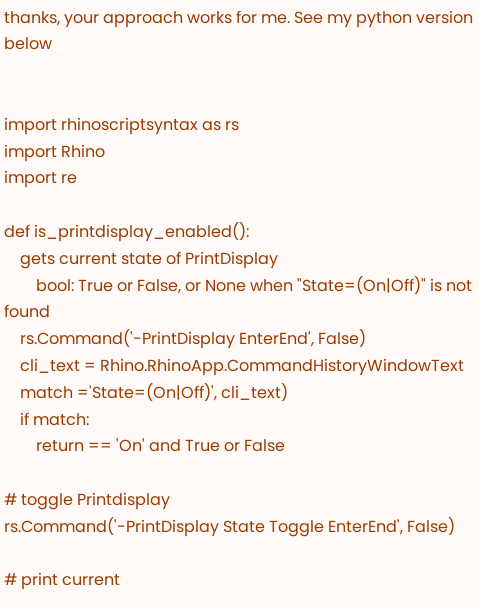thanks, your approach works for me. See my python version below


import rhinoscriptsyntax as rs
import Rhino
import re

def is_printdisplay_enabled():
    gets current state of PrintDisplay
        bool: True or False, or None when "State=(On|Off)" is not found
    rs.Command('-PrintDisplay EnterEnd', False)
    cli_text = Rhino.RhinoApp.CommandHistoryWindowText
    match ='State=(On|Off)', cli_text)
    if match:
        return == 'On' and True or False

# toggle Printdisplay
rs.Command('-PrintDisplay State Toggle EnterEnd', False)

# print current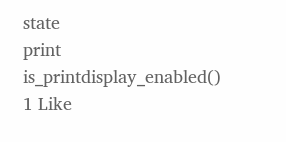state
print is_printdisplay_enabled()
1 Like